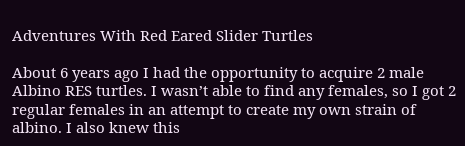Adventures With Red Eared Slider Turtles

About 6 years ago I had the opportunity to acquire 2 male Albino RES turtles. I wasn’t able to find any females, so I got 2 regular females in an attempt to create my own strain of albino. I also knew this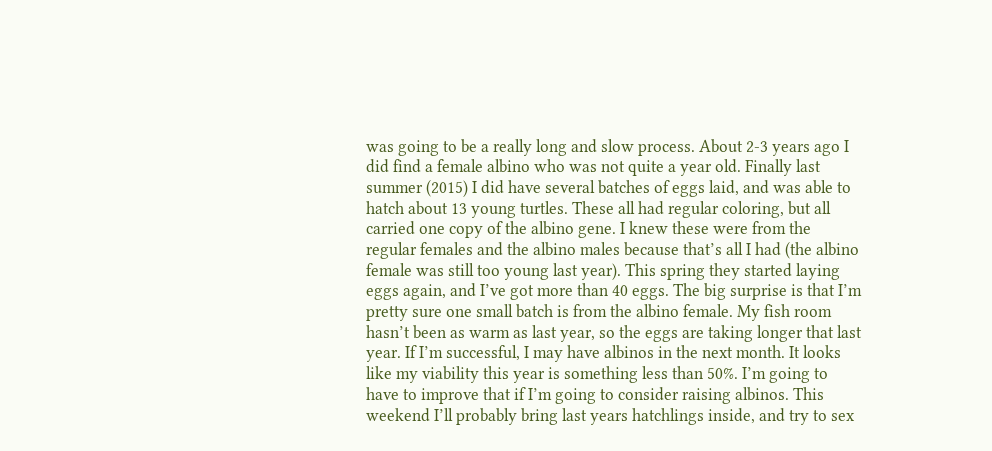was going to be a really long and slow process. About 2-3 years ago I did find a female albino who was not quite a year old. Finally last summer (2015) I did have several batches of eggs laid, and was able to hatch about 13 young turtles. These all had regular coloring, but all carried one copy of the albino gene. I knew these were from the regular females and the albino males because that’s all I had (the albino female was still too young last year). This spring they started laying eggs again, and I’ve got more than 40 eggs. The big surprise is that I’m pretty sure one small batch is from the albino female. My fish room hasn’t been as warm as last year, so the eggs are taking longer that last year. If I’m successful, I may have albinos in the next month. It looks like my viability this year is something less than 50%. I’m going to have to improve that if I’m going to consider raising albinos. This weekend I’ll probably bring last years hatchlings inside, and try to sex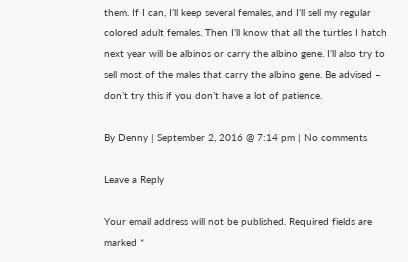them. If I can, I’ll keep several females, and I’ll sell my regular colored adult females. Then I’ll know that all the turtles I hatch next year will be albinos or carry the albino gene. I’ll also try to sell most of the males that carry the albino gene. Be advised – don’t try this if you don’t have a lot of patience.

By Denny | September 2, 2016 @ 7:14 pm | No comments

Leave a Reply

Your email address will not be published. Required fields are marked *